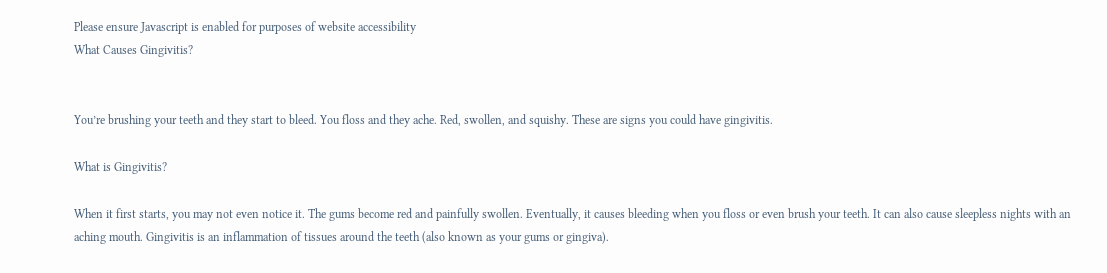Please ensure Javascript is enabled for purposes of website accessibility
What Causes Gingivitis?


You’re brushing your teeth and they start to bleed. You floss and they ache. Red, swollen, and squishy. These are signs you could have gingivitis.

What is Gingivitis?

When it first starts, you may not even notice it. The gums become red and painfully swollen. Eventually, it causes bleeding when you floss or even brush your teeth. It can also cause sleepless nights with an aching mouth. Gingivitis is an inflammation of tissues around the teeth (also known as your gums or gingiva).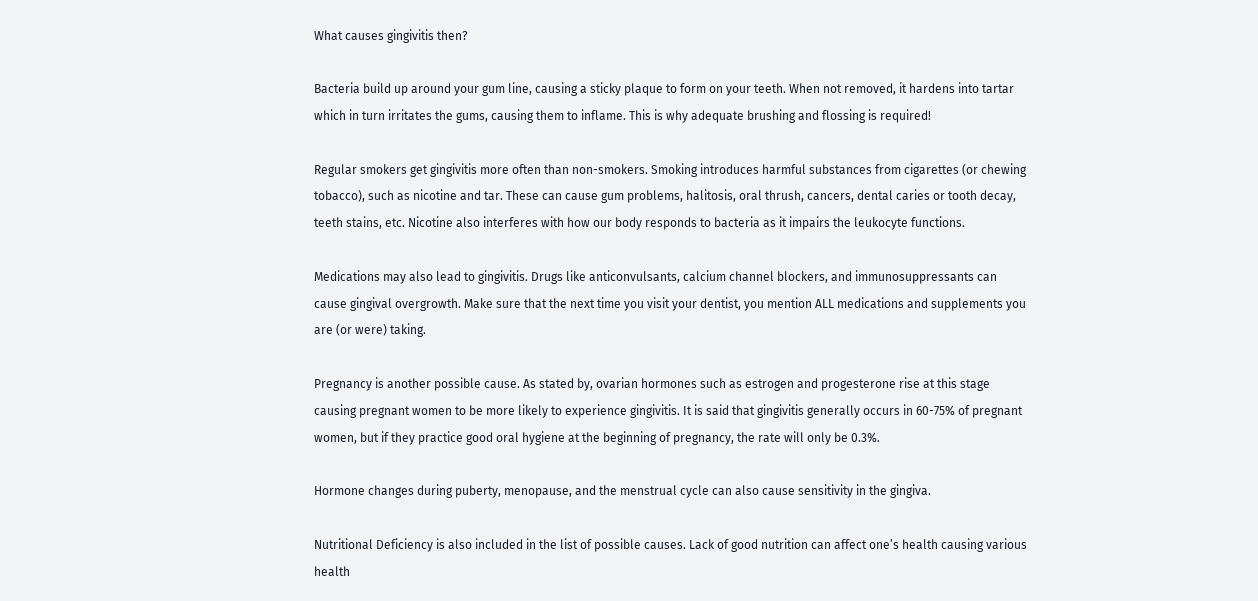What causes gingivitis then?

Bacteria build up around your gum line, causing a sticky plaque to form on your teeth. When not removed, it hardens into tartar which in turn irritates the gums, causing them to inflame. This is why adequate brushing and flossing is required!

Regular smokers get gingivitis more often than non-smokers. Smoking introduces harmful substances from cigarettes (or chewing tobacco), such as nicotine and tar. These can cause gum problems, halitosis, oral thrush, cancers, dental caries or tooth decay, teeth stains, etc. Nicotine also interferes with how our body responds to bacteria as it impairs the leukocyte functions.

Medications may also lead to gingivitis. Drugs like anticonvulsants, calcium channel blockers, and immunosuppressants can cause gingival overgrowth. Make sure that the next time you visit your dentist, you mention ALL medications and supplements you are (or were) taking.

Pregnancy is another possible cause. As stated by, ovarian hormones such as estrogen and progesterone rise at this stage causing pregnant women to be more likely to experience gingivitis. It is said that gingivitis generally occurs in 60-75% of pregnant women, but if they practice good oral hygiene at the beginning of pregnancy, the rate will only be 0.3%.

Hormone changes during puberty, menopause, and the menstrual cycle can also cause sensitivity in the gingiva.

Nutritional Deficiency is also included in the list of possible causes. Lack of good nutrition can affect one’s health causing various health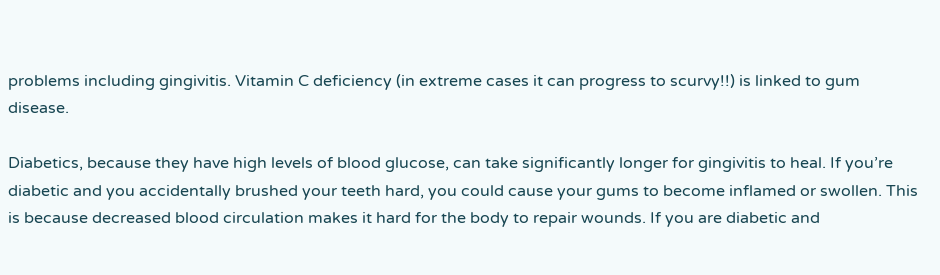problems including gingivitis. Vitamin C deficiency (in extreme cases it can progress to scurvy!!) is linked to gum disease.

Diabetics, because they have high levels of blood glucose, can take significantly longer for gingivitis to heal. If you’re diabetic and you accidentally brushed your teeth hard, you could cause your gums to become inflamed or swollen. This is because decreased blood circulation makes it hard for the body to repair wounds. If you are diabetic and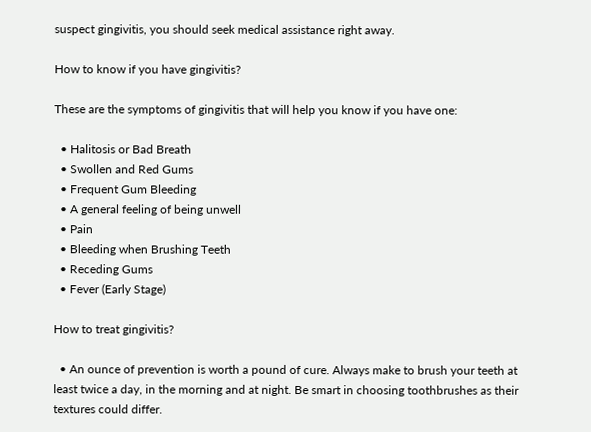suspect gingivitis, you should seek medical assistance right away.

How to know if you have gingivitis?

These are the symptoms of gingivitis that will help you know if you have one:

  • Halitosis or Bad Breath
  • Swollen and Red Gums
  • Frequent Gum Bleeding
  • A general feeling of being unwell
  • Pain
  • Bleeding when Brushing Teeth
  • Receding Gums
  • Fever (Early Stage)

How to treat gingivitis?

  • An ounce of prevention is worth a pound of cure. Always make to brush your teeth at least twice a day, in the morning and at night. Be smart in choosing toothbrushes as their textures could differ.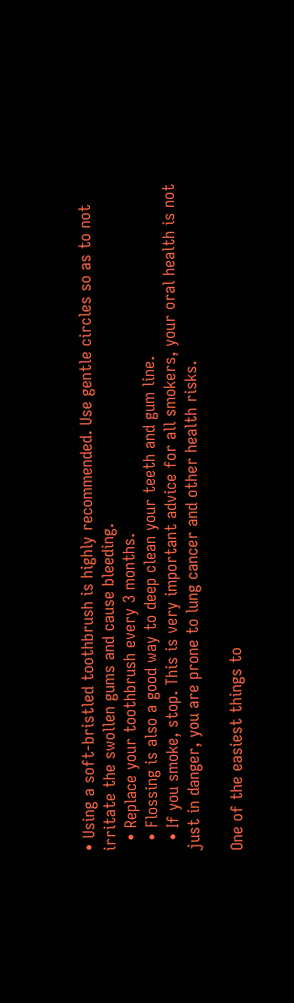• Using a soft-bristled toothbrush is highly recommended. Use gentle circles so as to not irritate the swollen gums and cause bleeding.
  • Replace your toothbrush every 3 months.
  • Flossing is also a good way to deep clean your teeth and gum line.
  • If you smoke, stop. This is very important advice for all smokers, your oral health is not just in danger, you are prone to lung cancer and other health risks.

One of the easiest things to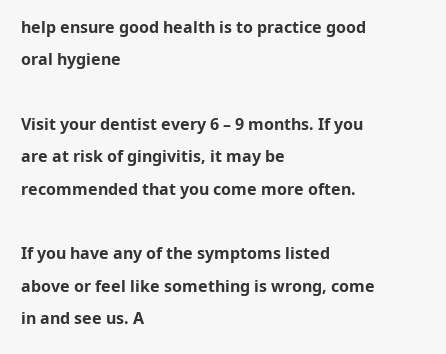help ensure good health is to practice good oral hygiene

Visit your dentist every 6 – 9 months. If you are at risk of gingivitis, it may be recommended that you come more often.

If you have any of the symptoms listed above or feel like something is wrong, come in and see us. A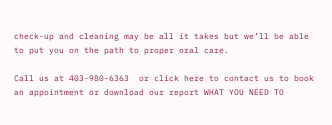check-up and cleaning may be all it takes but we’ll be able to put you on the path to proper oral care.

Call us at 403-980-6363  or click here to contact us to book an appointment or download our report WHAT YOU NEED TO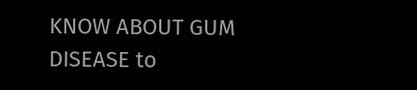KNOW ABOUT GUM DISEASE to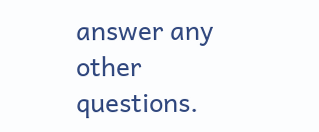answer any other questions.